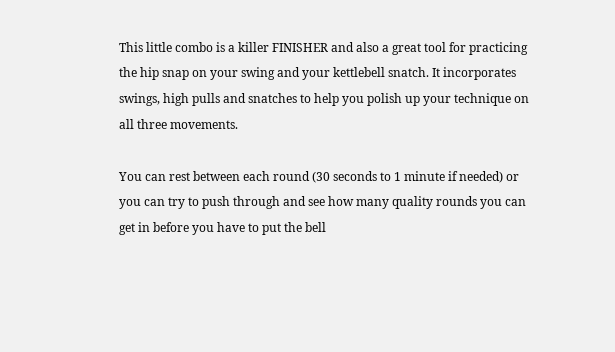This little combo is a killer FINISHER and also a great tool for practicing the hip snap on your swing and your kettlebell snatch. It incorporates swings, high pulls and snatches to help you polish up your technique on all three movements.

You can rest between each round (30 seconds to 1 minute if needed) or you can try to push through and see how many quality rounds you can get in before you have to put the bell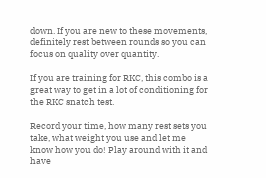down. If you are new to these movements, definitely rest between rounds so you can focus on quality over quantity.

If you are training for RKC, this combo is a great way to get in a lot of conditioning for the RKC snatch test.

Record your time, how many rest sets you take, what weight you use and let me know how you do! Play around with it and have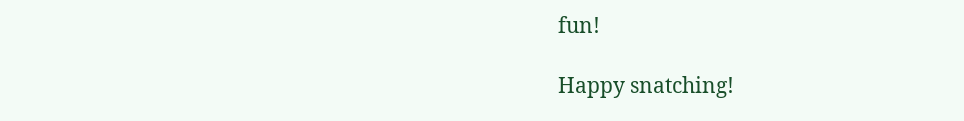fun!

Happy snatching!